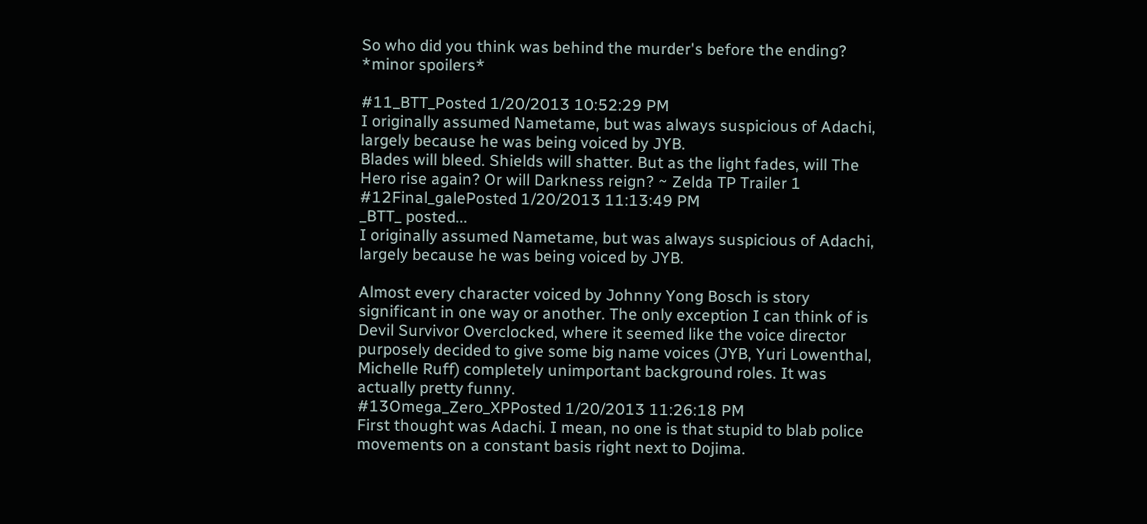So who did you think was behind the murder's before the ending? *minor spoilers*

#11_BTT_Posted 1/20/2013 10:52:29 PM
I originally assumed Nametame, but was always suspicious of Adachi, largely because he was being voiced by JYB.
Blades will bleed. Shields will shatter. But as the light fades, will The Hero rise again? Or will Darkness reign? ~ Zelda TP Trailer 1
#12Final_galePosted 1/20/2013 11:13:49 PM
_BTT_ posted...
I originally assumed Nametame, but was always suspicious of Adachi, largely because he was being voiced by JYB.

Almost every character voiced by Johnny Yong Bosch is story significant in one way or another. The only exception I can think of is Devil Survivor Overclocked, where it seemed like the voice director purposely decided to give some big name voices (JYB, Yuri Lowenthal, Michelle Ruff) completely unimportant background roles. It was actually pretty funny.
#13Omega_Zero_XPPosted 1/20/2013 11:26:18 PM
First thought was Adachi. I mean, no one is that stupid to blab police movements on a constant basis right next to Dojima.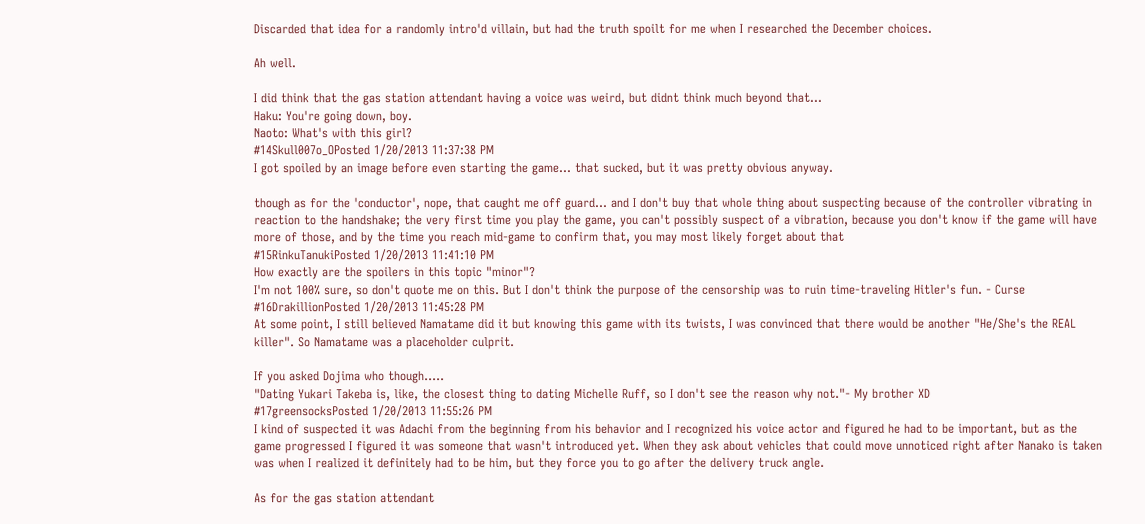Discarded that idea for a randomly intro'd villain, but had the truth spoilt for me when I researched the December choices.

Ah well.

I did think that the gas station attendant having a voice was weird, but didnt think much beyond that...
Haku: You're going down, boy.
Naoto: What's with this girl?
#14Skull007o_OPosted 1/20/2013 11:37:38 PM
I got spoiled by an image before even starting the game... that sucked, but it was pretty obvious anyway.

though as for the 'conductor', nope, that caught me off guard... and I don't buy that whole thing about suspecting because of the controller vibrating in reaction to the handshake; the very first time you play the game, you can't possibly suspect of a vibration, because you don't know if the game will have more of those, and by the time you reach mid-game to confirm that, you may most likely forget about that
#15RinkuTanukiPosted 1/20/2013 11:41:10 PM
How exactly are the spoilers in this topic "minor"?
I'm not 100% sure, so don't quote me on this. But I don't think the purpose of the censorship was to ruin time-traveling Hitler's fun. - Curse
#16DrakillionPosted 1/20/2013 11:45:28 PM
At some point, I still believed Namatame did it but knowing this game with its twists, I was convinced that there would be another "He/She's the REAL killer". So Namatame was a placeholder culprit.

If you asked Dojima who though.....
"Dating Yukari Takeba is, like, the closest thing to dating Michelle Ruff, so I don't see the reason why not."- My brother XD
#17greensocksPosted 1/20/2013 11:55:26 PM
I kind of suspected it was Adachi from the beginning from his behavior and I recognized his voice actor and figured he had to be important, but as the game progressed I figured it was someone that wasn't introduced yet. When they ask about vehicles that could move unnoticed right after Nanako is taken was when I realized it definitely had to be him, but they force you to go after the delivery truck angle.

As for the gas station attendant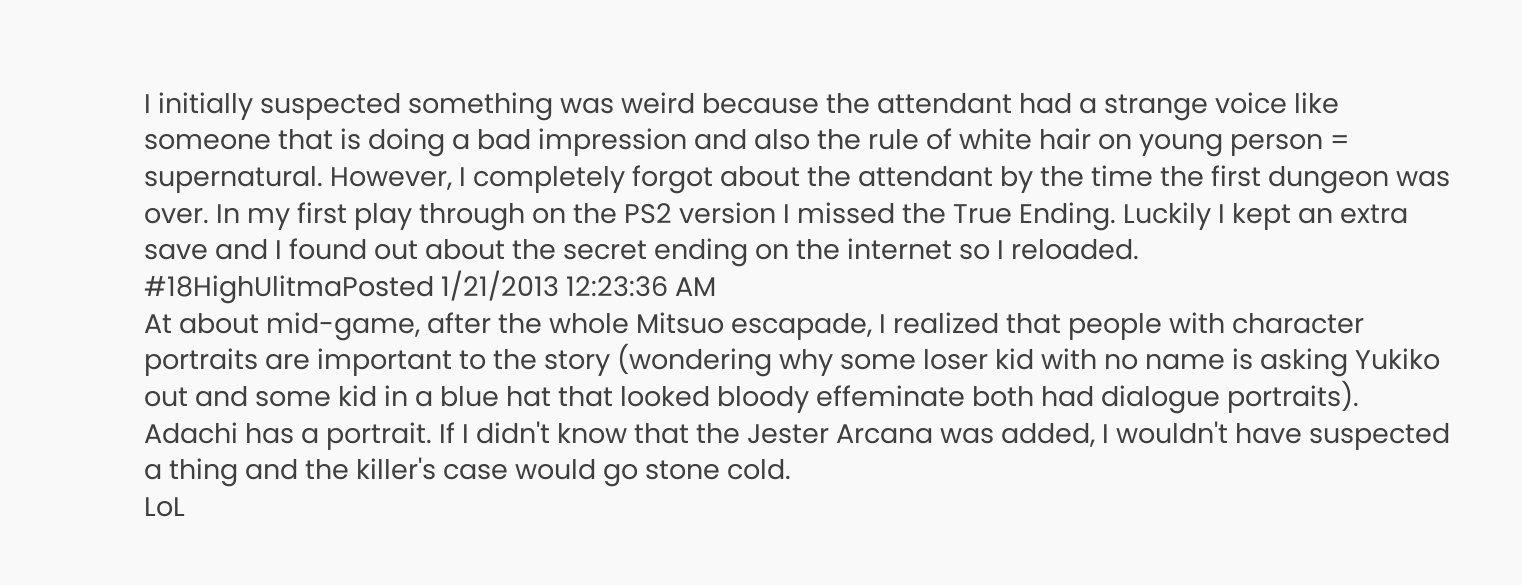I initially suspected something was weird because the attendant had a strange voice like someone that is doing a bad impression and also the rule of white hair on young person = supernatural. However, I completely forgot about the attendant by the time the first dungeon was over. In my first play through on the PS2 version I missed the True Ending. Luckily I kept an extra save and I found out about the secret ending on the internet so I reloaded.
#18HighUlitmaPosted 1/21/2013 12:23:36 AM
At about mid-game, after the whole Mitsuo escapade, I realized that people with character portraits are important to the story (wondering why some loser kid with no name is asking Yukiko out and some kid in a blue hat that looked bloody effeminate both had dialogue portraits). Adachi has a portrait. If I didn't know that the Jester Arcana was added, I wouldn't have suspected a thing and the killer's case would go stone cold.
LoL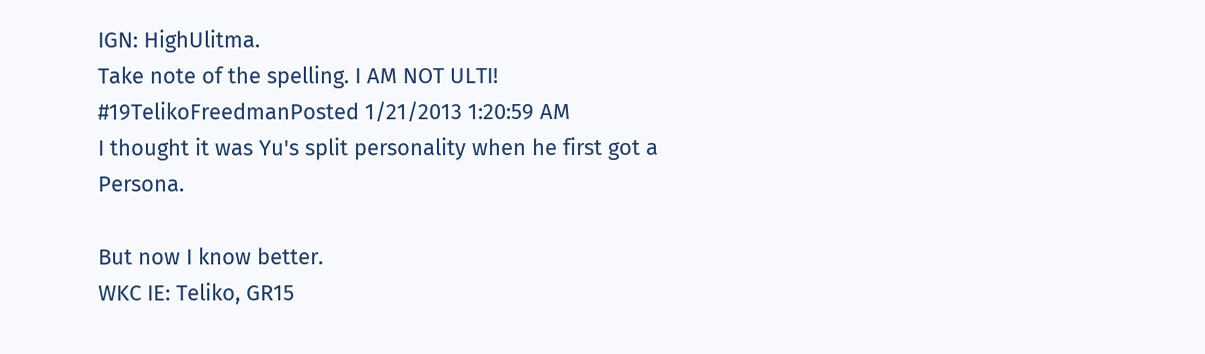IGN: HighUlitma.
Take note of the spelling. I AM NOT ULTI!
#19TelikoFreedmanPosted 1/21/2013 1:20:59 AM
I thought it was Yu's split personality when he first got a Persona.

But now I know better.
WKC IE: Teliko, GR15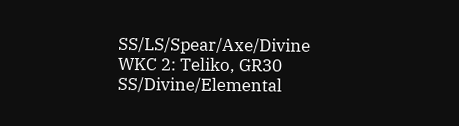SS/LS/Spear/Axe/Divine
WKC 2: Teliko, GR30 SS/Divine/Elemental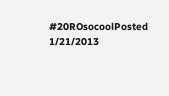#20ROsocoolPosted 1/21/2013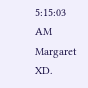5:15:03 AM
Margaret XD.